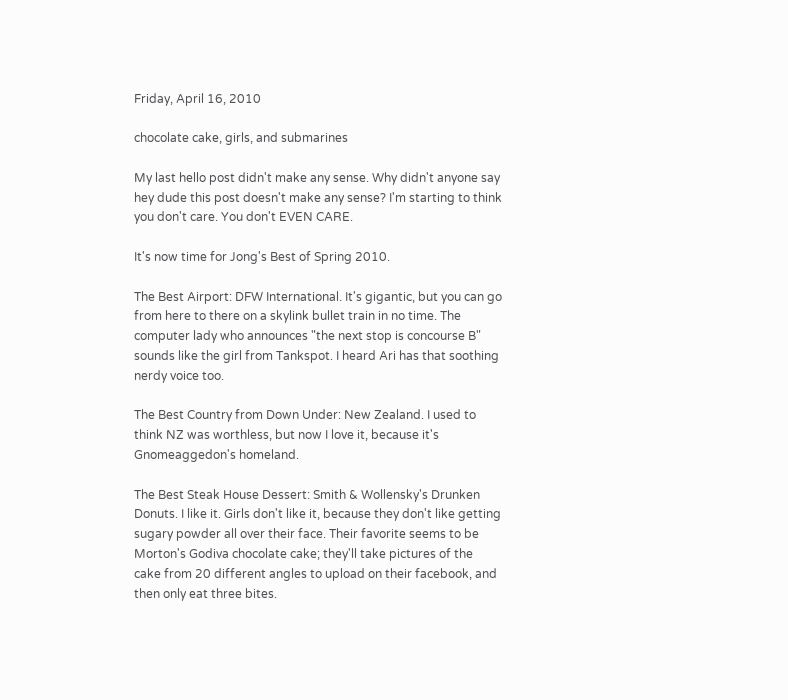Friday, April 16, 2010

chocolate cake, girls, and submarines

My last hello post didn't make any sense. Why didn't anyone say hey dude this post doesn't make any sense? I'm starting to think you don't care. You don't EVEN CARE.

It's now time for Jong's Best of Spring 2010.

The Best Airport: DFW International. It's gigantic, but you can go from here to there on a skylink bullet train in no time. The computer lady who announces "the next stop is concourse B" sounds like the girl from Tankspot. I heard Ari has that soothing nerdy voice too.

The Best Country from Down Under: New Zealand. I used to think NZ was worthless, but now I love it, because it's Gnomeaggedon's homeland.

The Best Steak House Dessert: Smith & Wollensky's Drunken Donuts. I like it. Girls don't like it, because they don't like getting sugary powder all over their face. Their favorite seems to be Morton's Godiva chocolate cake; they'll take pictures of the cake from 20 different angles to upload on their facebook, and then only eat three bites.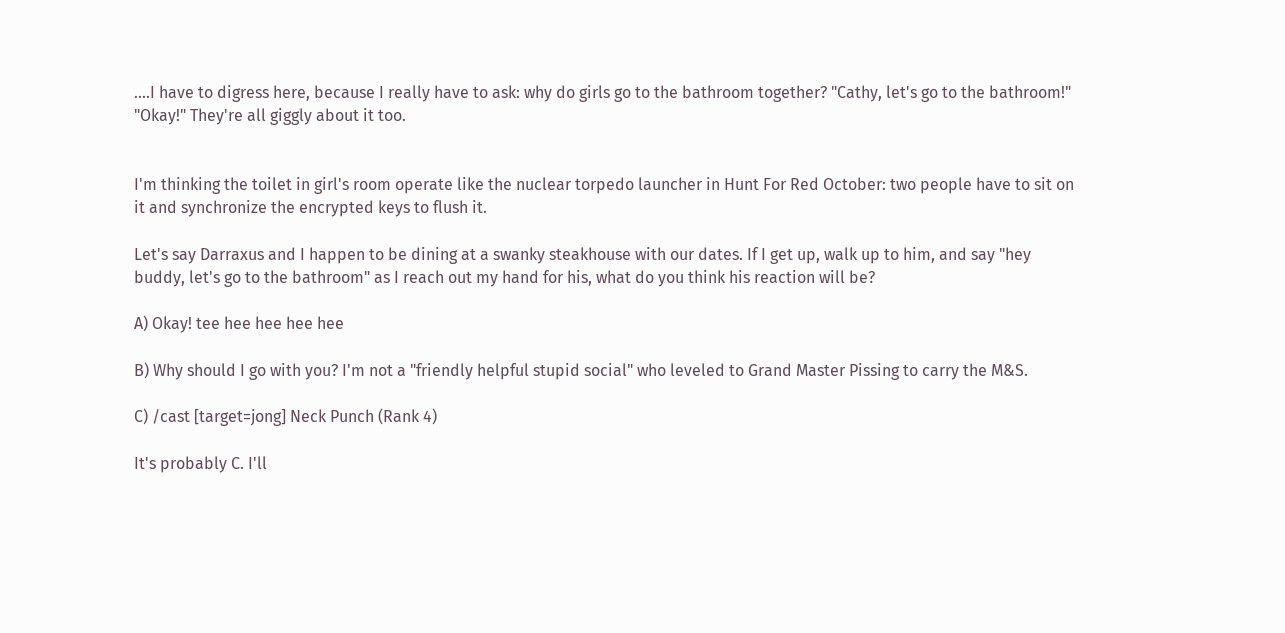....I have to digress here, because I really have to ask: why do girls go to the bathroom together? "Cathy, let's go to the bathroom!" "Okay!" They're all giggly about it too.


I'm thinking the toilet in girl's room operate like the nuclear torpedo launcher in Hunt For Red October: two people have to sit on it and synchronize the encrypted keys to flush it.

Let's say Darraxus and I happen to be dining at a swanky steakhouse with our dates. If I get up, walk up to him, and say "hey buddy, let's go to the bathroom" as I reach out my hand for his, what do you think his reaction will be?

A) Okay! tee hee hee hee hee

B) Why should I go with you? I'm not a "friendly helpful stupid social" who leveled to Grand Master Pissing to carry the M&S.

C) /cast [target=jong] Neck Punch (Rank 4)

It's probably C. I'll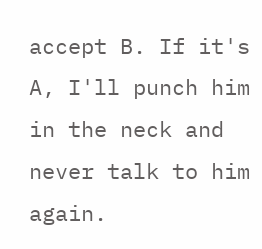accept B. If it's A, I'll punch him in the neck and never talk to him again.